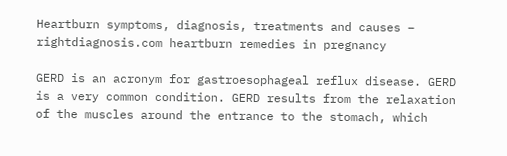Heartburn symptoms, diagnosis, treatments and causes – rightdiagnosis.com heartburn remedies in pregnancy

GERD is an acronym for gastroesophageal reflux disease. GERD is a very common condition. GERD results from the relaxation of the muscles around the entrance to the stomach, which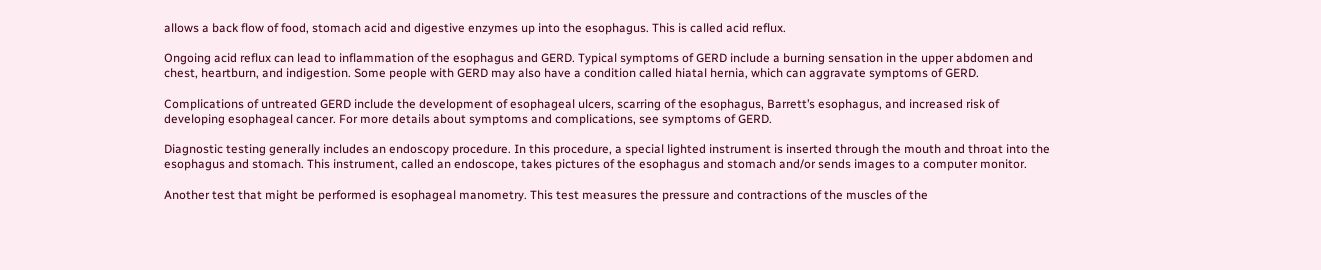allows a back flow of food, stomach acid and digestive enzymes up into the esophagus. This is called acid reflux.

Ongoing acid reflux can lead to inflammation of the esophagus and GERD. Typical symptoms of GERD include a burning sensation in the upper abdomen and chest, heartburn, and indigestion. Some people with GERD may also have a condition called hiatal hernia, which can aggravate symptoms of GERD.

Complications of untreated GERD include the development of esophageal ulcers, scarring of the esophagus, Barrett’s esophagus, and increased risk of developing esophageal cancer. For more details about symptoms and complications, see symptoms of GERD.

Diagnostic testing generally includes an endoscopy procedure. In this procedure, a special lighted instrument is inserted through the mouth and throat into the esophagus and stomach. This instrument, called an endoscope, takes pictures of the esophagus and stomach and/or sends images to a computer monitor.

Another test that might be performed is esophageal manometry. This test measures the pressure and contractions of the muscles of the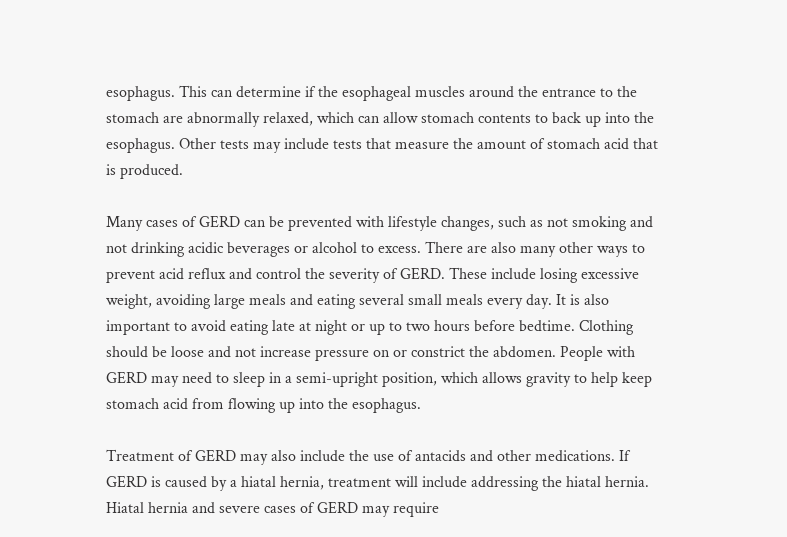esophagus. This can determine if the esophageal muscles around the entrance to the stomach are abnormally relaxed, which can allow stomach contents to back up into the esophagus. Other tests may include tests that measure the amount of stomach acid that is produced.

Many cases of GERD can be prevented with lifestyle changes, such as not smoking and not drinking acidic beverages or alcohol to excess. There are also many other ways to prevent acid reflux and control the severity of GERD. These include losing excessive weight, avoiding large meals and eating several small meals every day. It is also important to avoid eating late at night or up to two hours before bedtime. Clothing should be loose and not increase pressure on or constrict the abdomen. People with GERD may need to sleep in a semi-upright position, which allows gravity to help keep stomach acid from flowing up into the esophagus.

Treatment of GERD may also include the use of antacids and other medications. If GERD is caused by a hiatal hernia, treatment will include addressing the hiatal hernia. Hiatal hernia and severe cases of GERD may require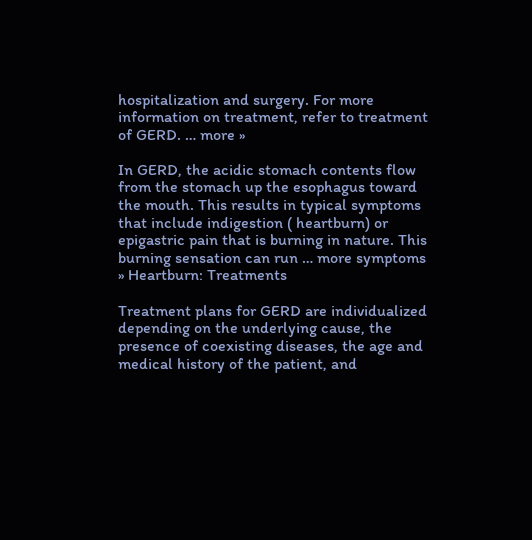hospitalization and surgery. For more information on treatment, refer to treatment of GERD. … more »

In GERD, the acidic stomach contents flow from the stomach up the esophagus toward the mouth. This results in typical symptoms that include indigestion ( heartburn) or epigastric pain that is burning in nature. This burning sensation can run … more symptoms » Heartburn: Treatments

Treatment plans for GERD are individualized depending on the underlying cause, the presence of coexisting diseases, the age and medical history of the patient, and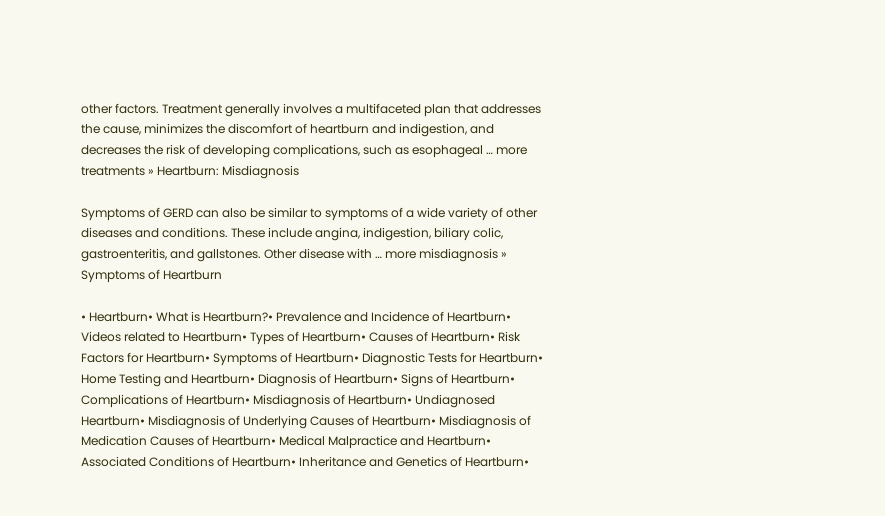other factors. Treatment generally involves a multifaceted plan that addresses the cause, minimizes the discomfort of heartburn and indigestion, and decreases the risk of developing complications, such as esophageal … more treatments » Heartburn: Misdiagnosis

Symptoms of GERD can also be similar to symptoms of a wide variety of other diseases and conditions. These include angina, indigestion, biliary colic, gastroenteritis, and gallstones. Other disease with … more misdiagnosis » Symptoms of Heartburn

• Heartburn• What is Heartburn?• Prevalence and Incidence of Heartburn• Videos related to Heartburn• Types of Heartburn• Causes of Heartburn• Risk Factors for Heartburn• Symptoms of Heartburn• Diagnostic Tests for Heartburn• Home Testing and Heartburn• Diagnosis of Heartburn• Signs of Heartburn• Complications of Heartburn• Misdiagnosis of Heartburn• Undiagnosed Heartburn• Misdiagnosis of Underlying Causes of Heartburn• Misdiagnosis of Medication Causes of Heartburn• Medical Malpractice and Heartburn• Associated Conditions of Heartburn• Inheritance and Genetics of Heartburn•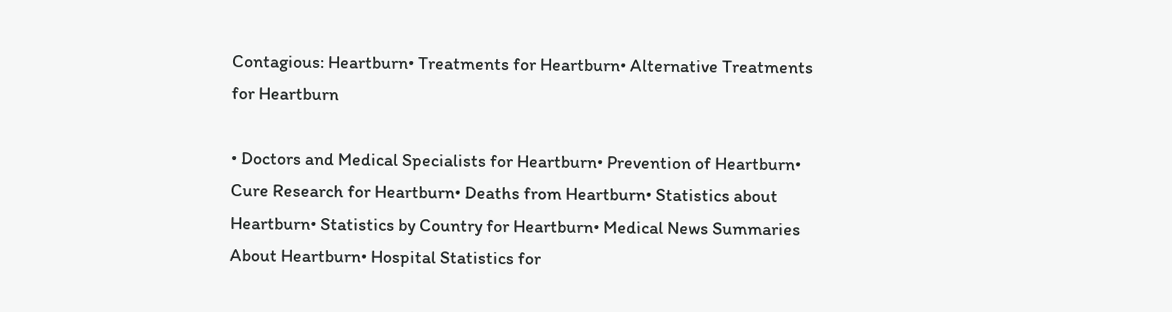Contagious: Heartburn• Treatments for Heartburn• Alternative Treatments for Heartburn

• Doctors and Medical Specialists for Heartburn• Prevention of Heartburn• Cure Research for Heartburn• Deaths from Heartburn• Statistics about Heartburn• Statistics by Country for Heartburn• Medical News Summaries About Heartburn• Hospital Statistics for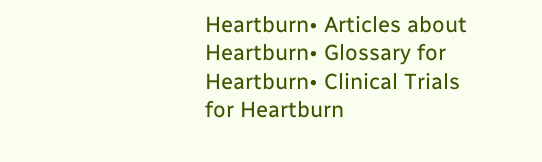Heartburn• Articles about Heartburn• Glossary for Heartburn• Clinical Trials for Heartburn